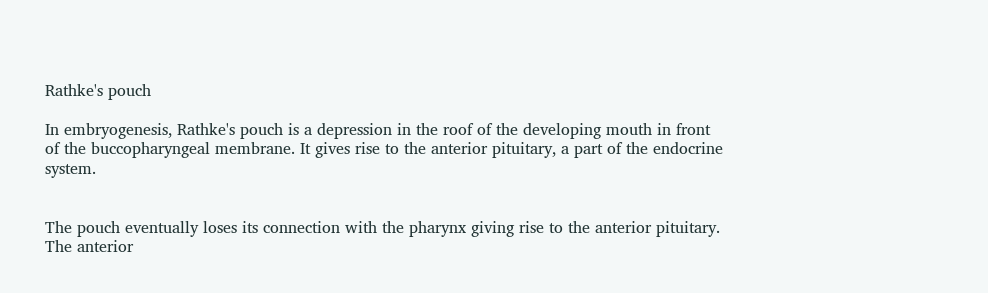Rathke's pouch

In embryogenesis, Rathke's pouch is a depression in the roof of the developing mouth in front of the buccopharyngeal membrane. It gives rise to the anterior pituitary, a part of the endocrine system.


The pouch eventually loses its connection with the pharynx giving rise to the anterior pituitary. The anterior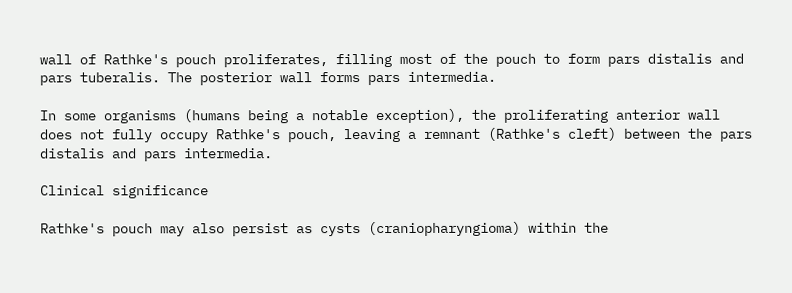wall of Rathke's pouch proliferates, filling most of the pouch to form pars distalis and pars tuberalis. The posterior wall forms pars intermedia.

In some organisms (humans being a notable exception), the proliferating anterior wall does not fully occupy Rathke's pouch, leaving a remnant (Rathke's cleft) between the pars distalis and pars intermedia.

Clinical significance

Rathke's pouch may also persist as cysts (craniopharyngioma) within the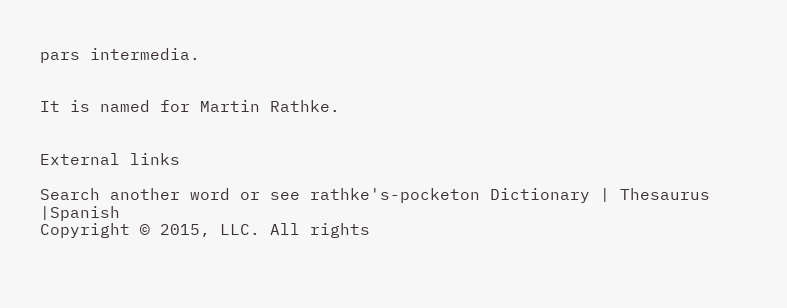pars intermedia.


It is named for Martin Rathke.


External links

Search another word or see rathke's-pocketon Dictionary | Thesaurus |Spanish
Copyright © 2015, LLC. All rights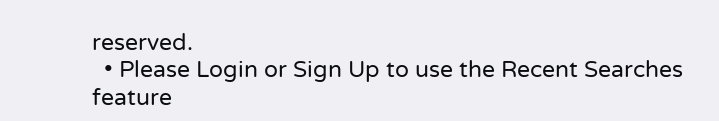reserved.
  • Please Login or Sign Up to use the Recent Searches feature